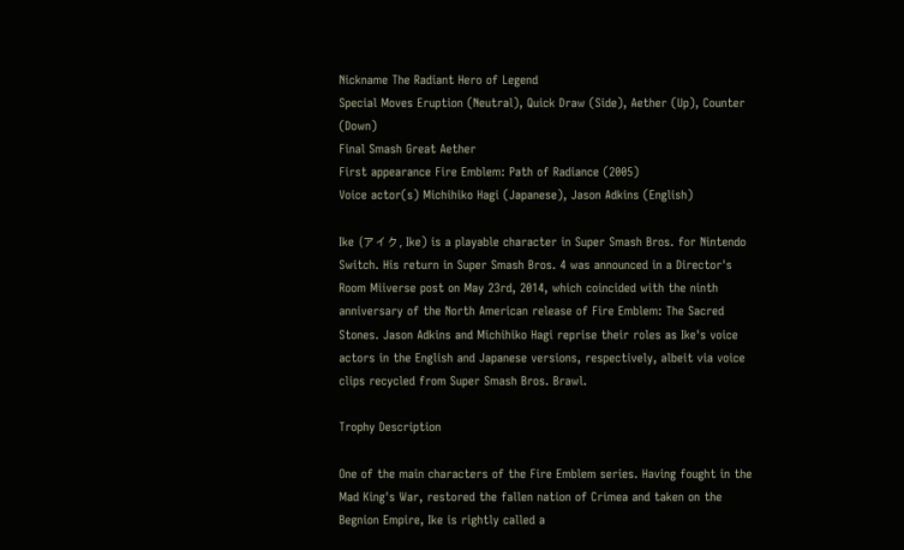Nickname The Radiant Hero of Legend
Special Moves Eruption (Neutral), Quick Draw (Side), Aether (Up), Counter (Down)
Final Smash Great Aether
First appearance Fire Emblem: Path of Radiance (2005)
Voice actor(s) Michihiko Hagi (Japanese), Jason Adkins (English)

Ike (アイク, Ike) is a playable character in Super Smash Bros. for Nintendo Switch. His return in Super Smash Bros. 4 was announced in a Director's Room Miiverse post on May 23rd, 2014, which coincided with the ninth anniversary of the North American release of Fire Emblem: The Sacred Stones. Jason Adkins and Michihiko Hagi reprise their roles as Ike's voice actors in the English and Japanese versions, respectively, albeit via voice clips recycled from Super Smash Bros. Brawl.

Trophy Description

One of the main characters of the Fire Emblem series. Having fought in the Mad King's War, restored the fallen nation of Crimea and taken on the Begnion Empire, Ike is rightly called a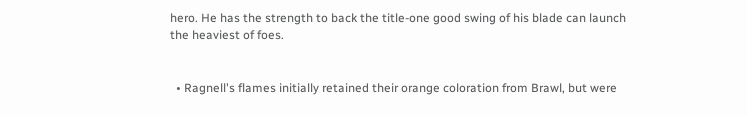hero. He has the strength to back the title-one good swing of his blade can launch the heaviest of foes.


  • Ragnell's flames initially retained their orange coloration from Brawl, but were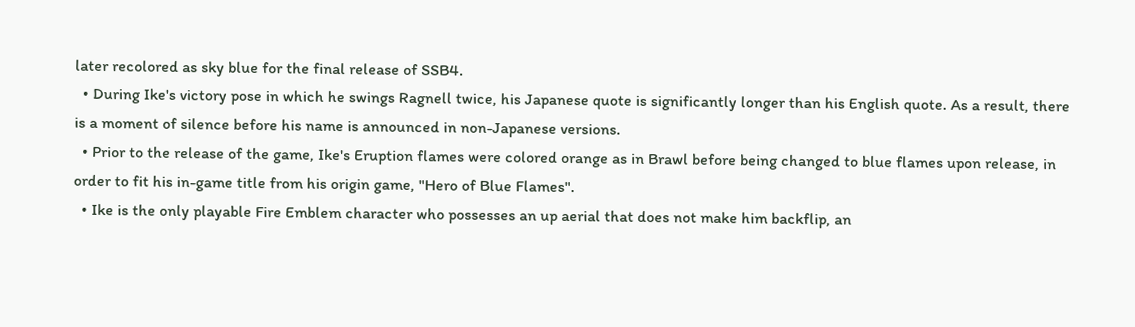later recolored as sky blue for the final release of SSB4.
  • During Ike's victory pose in which he swings Ragnell twice, his Japanese quote is significantly longer than his English quote. As a result, there is a moment of silence before his name is announced in non-Japanese versions.
  • Prior to the release of the game, Ike's Eruption flames were colored orange as in Brawl before being changed to blue flames upon release, in order to fit his in-game title from his origin game, "Hero of Blue Flames".
  • Ike is the only playable Fire Emblem character who possesses an up aerial that does not make him backflip, an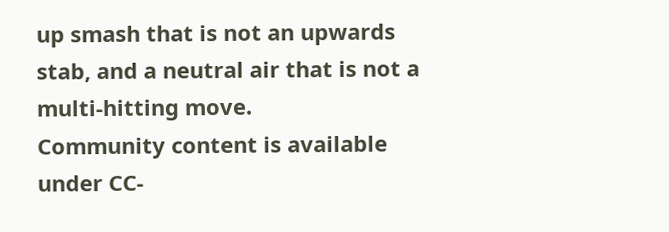up smash that is not an upwards stab, and a neutral air that is not a multi-hitting move.
Community content is available under CC-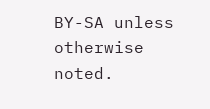BY-SA unless otherwise noted.